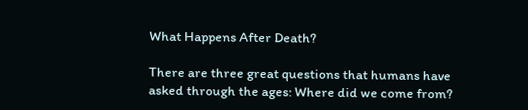What Happens After Death?

There are three great questions that humans have asked through the ages: Where did we come from?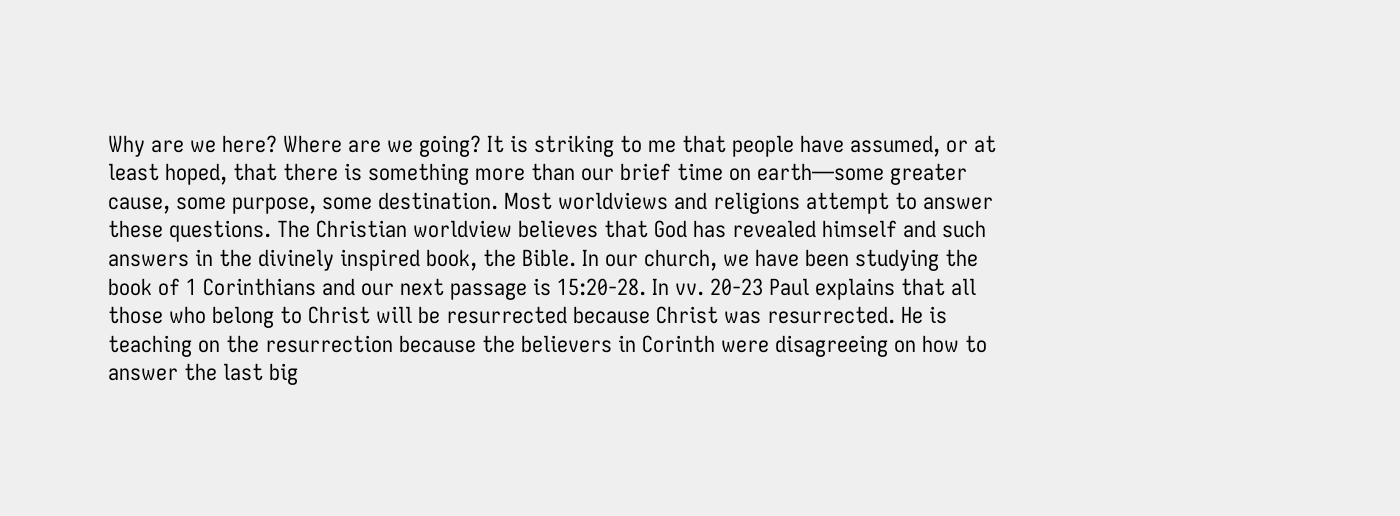Why are we here? Where are we going? It is striking to me that people have assumed, or at least hoped, that there is something more than our brief time on earth—some greater cause, some purpose, some destination. Most worldviews and religions attempt to answer these questions. The Christian worldview believes that God has revealed himself and such answers in the divinely inspired book, the Bible. In our church, we have been studying the book of 1 Corinthians and our next passage is 15:20-28. In vv. 20-23 Paul explains that all those who belong to Christ will be resurrected because Christ was resurrected. He is teaching on the resurrection because the believers in Corinth were disagreeing on how to answer the last big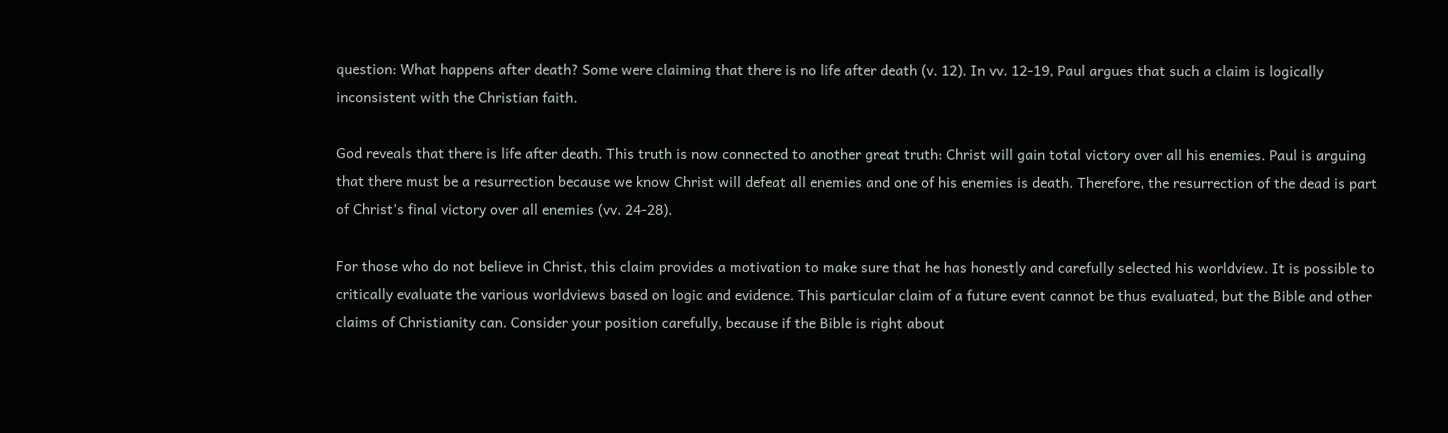question: What happens after death? Some were claiming that there is no life after death (v. 12). In vv. 12-19, Paul argues that such a claim is logically inconsistent with the Christian faith.

God reveals that there is life after death. This truth is now connected to another great truth: Christ will gain total victory over all his enemies. Paul is arguing that there must be a resurrection because we know Christ will defeat all enemies and one of his enemies is death. Therefore, the resurrection of the dead is part of Christ’s final victory over all enemies (vv. 24-28).

For those who do not believe in Christ, this claim provides a motivation to make sure that he has honestly and carefully selected his worldview. It is possible to critically evaluate the various worldviews based on logic and evidence. This particular claim of a future event cannot be thus evaluated, but the Bible and other claims of Christianity can. Consider your position carefully, because if the Bible is right about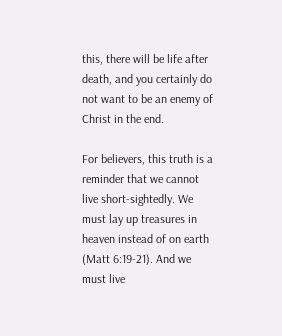this, there will be life after death, and you certainly do not want to be an enemy of Christ in the end.

For believers, this truth is a reminder that we cannot live short-sightedly. We must lay up treasures in heaven instead of on earth (Matt 6:19-21). And we must live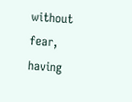without fear, having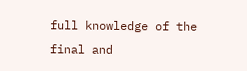full knowledge of the final and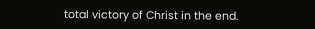total victory of Christ in the end.